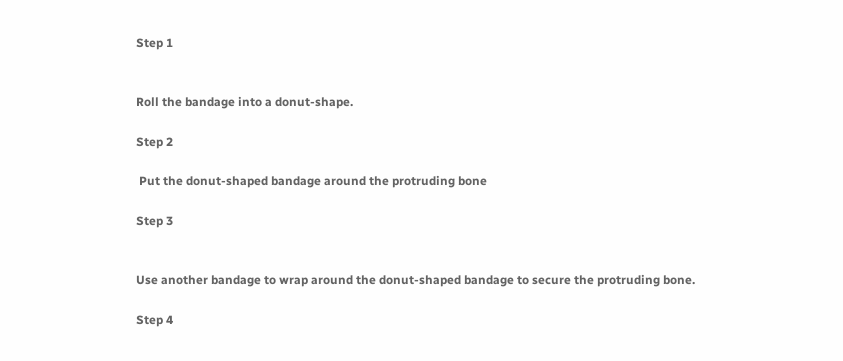Step 1


Roll the bandage into a donut-shape.

Step 2

 Put the donut-shaped bandage around the protruding bone

Step 3


Use another bandage to wrap around the donut-shaped bandage to secure the protruding bone.

Step 4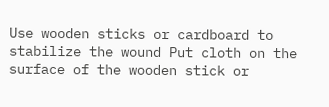Use wooden sticks or cardboard to stabilize the wound Put cloth on the surface of the wooden stick or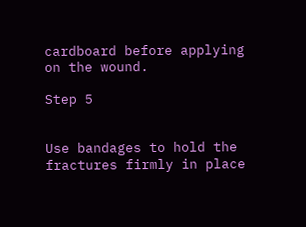cardboard before applying on the wound.

Step 5


Use bandages to hold the fractures firmly in place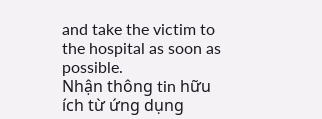and take the victim to the hospital as soon as possible.
Nhận thông tin hữu ích từ ứng dụng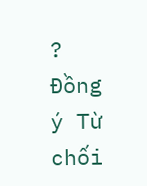? Đồng ý Từ chối